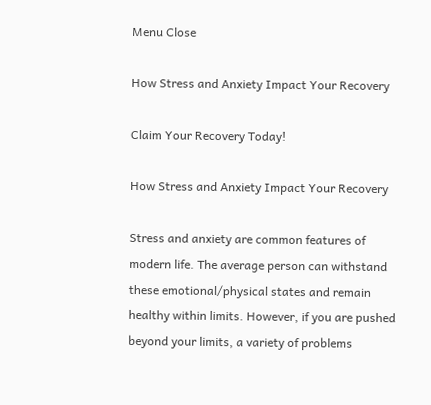Menu Close

How Stress and Anxiety Impact Your Recovery

Claim Your Recovery Today!

How Stress and Anxiety Impact Your Recovery

Stress and anxiety are common features of modern life. The average person can withstand these emotional/physical states and remain healthy within limits. However, if you are pushed beyond your limits, a variety of problems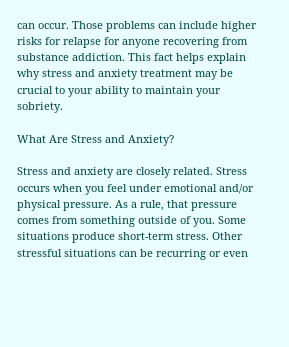can occur. Those problems can include higher risks for relapse for anyone recovering from substance addiction. This fact helps explain why stress and anxiety treatment may be crucial to your ability to maintain your sobriety.

What Are Stress and Anxiety?

Stress and anxiety are closely related. Stress occurs when you feel under emotional and/or physical pressure. As a rule, that pressure comes from something outside of you. Some situations produce short-term stress. Other stressful situations can be recurring or even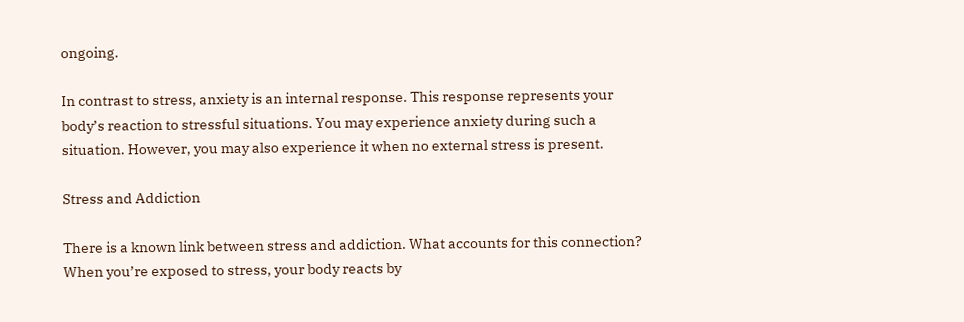ongoing.

In contrast to stress, anxiety is an internal response. This response represents your body’s reaction to stressful situations. You may experience anxiety during such a situation. However, you may also experience it when no external stress is present.

Stress and Addiction

There is a known link between stress and addiction. What accounts for this connection? When you’re exposed to stress, your body reacts by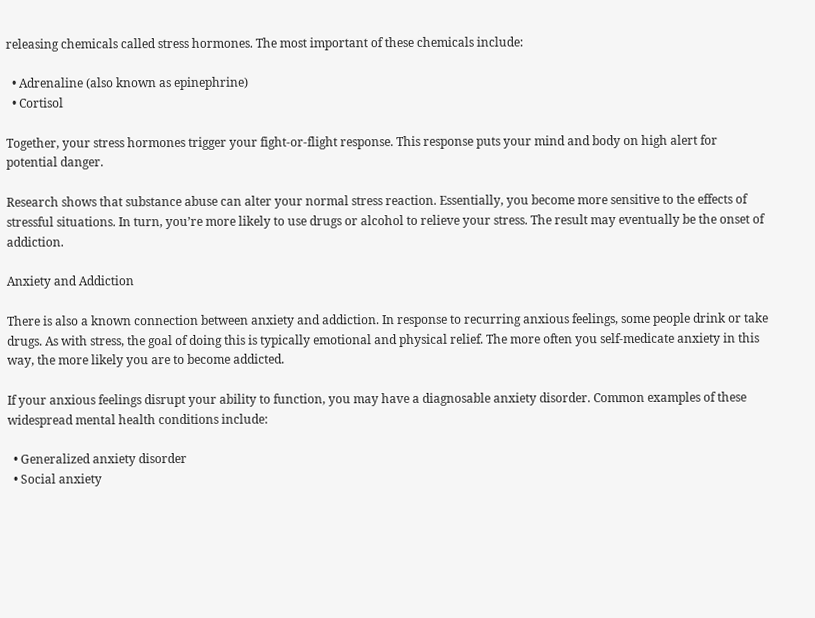releasing chemicals called stress hormones. The most important of these chemicals include:

  • Adrenaline (also known as epinephrine)
  • Cortisol

Together, your stress hormones trigger your fight-or-flight response. This response puts your mind and body on high alert for potential danger.

Research shows that substance abuse can alter your normal stress reaction. Essentially, you become more sensitive to the effects of stressful situations. In turn, you’re more likely to use drugs or alcohol to relieve your stress. The result may eventually be the onset of addiction.

Anxiety and Addiction

There is also a known connection between anxiety and addiction. In response to recurring anxious feelings, some people drink or take drugs. As with stress, the goal of doing this is typically emotional and physical relief. The more often you self-medicate anxiety in this way, the more likely you are to become addicted.

If your anxious feelings disrupt your ability to function, you may have a diagnosable anxiety disorder. Common examples of these widespread mental health conditions include:

  • Generalized anxiety disorder
  • Social anxiety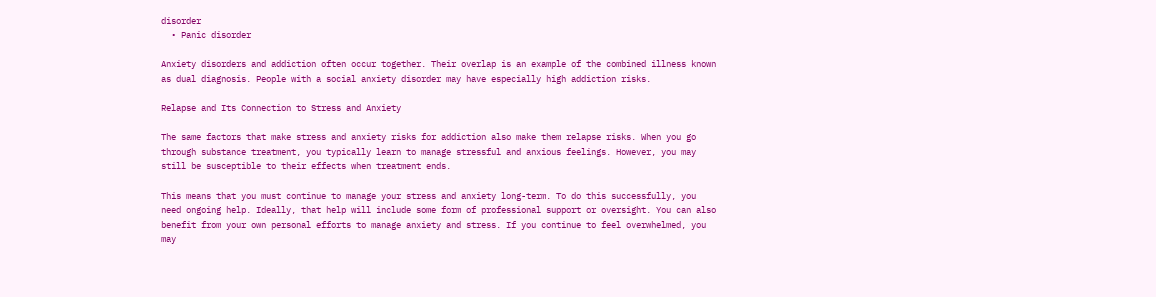disorder
  • Panic disorder

Anxiety disorders and addiction often occur together. Their overlap is an example of the combined illness known as dual diagnosis. People with a social anxiety disorder may have especially high addiction risks.

Relapse and Its Connection to Stress and Anxiety

The same factors that make stress and anxiety risks for addiction also make them relapse risks. When you go through substance treatment, you typically learn to manage stressful and anxious feelings. However, you may still be susceptible to their effects when treatment ends.

This means that you must continue to manage your stress and anxiety long-term. To do this successfully, you need ongoing help. Ideally, that help will include some form of professional support or oversight. You can also benefit from your own personal efforts to manage anxiety and stress. If you continue to feel overwhelmed, you may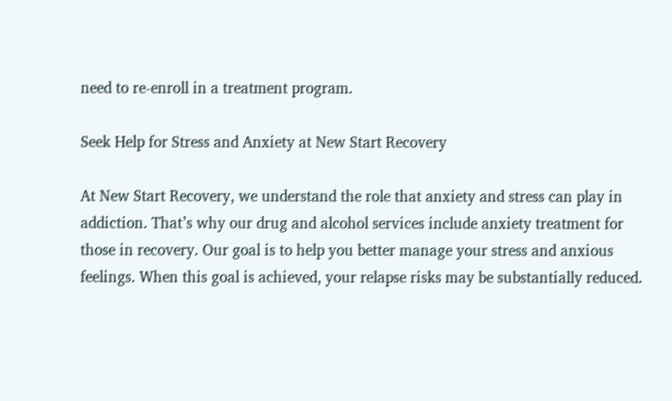need to re-enroll in a treatment program.

Seek Help for Stress and Anxiety at New Start Recovery

At New Start Recovery, we understand the role that anxiety and stress can play in addiction. That’s why our drug and alcohol services include anxiety treatment for those in recovery. Our goal is to help you better manage your stress and anxious feelings. When this goal is achieved, your relapse risks may be substantially reduced.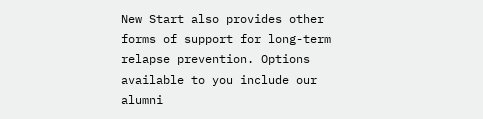New Start also provides other forms of support for long-term relapse prevention. Options available to you include our alumni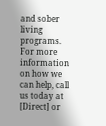and sober living programs. For more information on how we can help, call us today at [Direct] or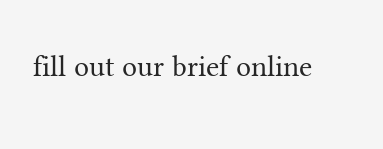fill out our brief online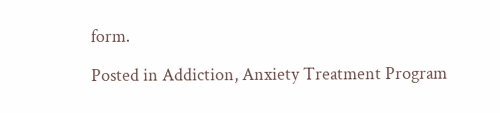form.

Posted in Addiction, Anxiety Treatment Program